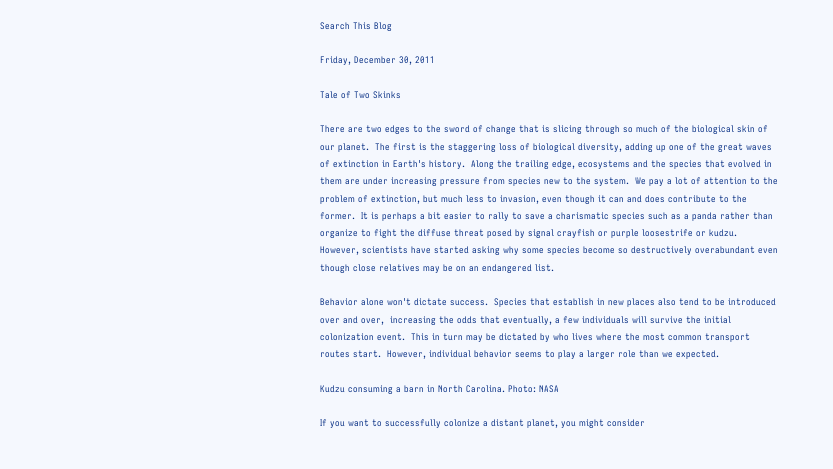Search This Blog

Friday, December 30, 2011

Tale of Two Skinks

There are two edges to the sword of change that is slicing through so much of the biological skin of our planet.  The first is the staggering loss of biological diversity, adding up one of the great waves of extinction in Earth's history.  Along the trailing edge, ecosystems and the species that evolved in them are under increasing pressure from species new to the system.  We pay a lot of attention to the problem of extinction, but much less to invasion, even though it can and does contribute to the former.  It is perhaps a bit easier to rally to save a charismatic species such as a panda rather than organize to fight the diffuse threat posed by signal crayfish or purple loosestrife or kudzu.  However, scientists have started asking why some species become so destructively overabundant even though close relatives may be on an endangered list.

Behavior alone won't dictate success.  Species that establish in new places also tend to be introduced over and over,  increasing the odds that eventually, a few individuals will survive the initial colonization event.  This in turn may be dictated by who lives where the most common transport routes start.  However, individual behavior seems to play a larger role than we expected.

Kudzu consuming a barn in North Carolina. Photo: NASA

If you want to successfully colonize a distant planet, you might consider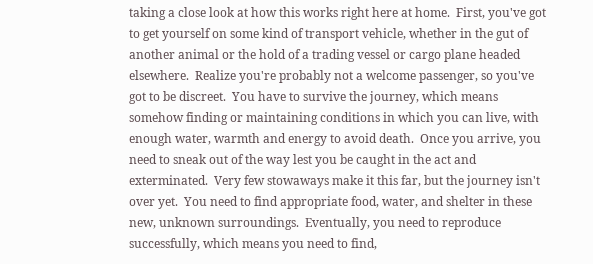taking a close look at how this works right here at home.  First, you've got to get yourself on some kind of transport vehicle, whether in the gut of another animal or the hold of a trading vessel or cargo plane headed elsewhere.  Realize you're probably not a welcome passenger, so you've got to be discreet.  You have to survive the journey, which means somehow finding or maintaining conditions in which you can live, with enough water, warmth and energy to avoid death.  Once you arrive, you need to sneak out of the way lest you be caught in the act and exterminated.  Very few stowaways make it this far, but the journey isn't over yet.  You need to find appropriate food, water, and shelter in these new, unknown surroundings.  Eventually, you need to reproduce successfully, which means you need to find,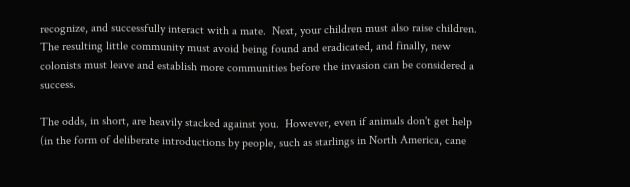recognize, and successfully interact with a mate.  Next, your children must also raise children.  The resulting little community must avoid being found and eradicated, and finally, new colonists must leave and establish more communities before the invasion can be considered a success.

The odds, in short, are heavily stacked against you.  However, even if animals don't get help (in the form of deliberate introductions by people, such as starlings in North America, cane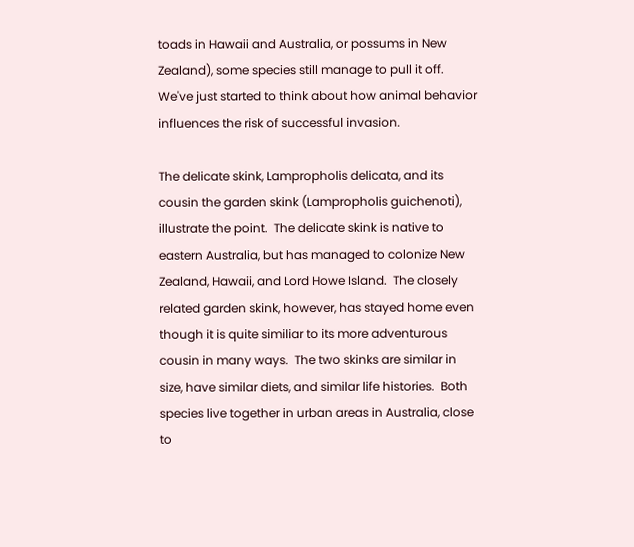toads in Hawaii and Australia, or possums in New Zealand), some species still manage to pull it off.  We've just started to think about how animal behavior influences the risk of successful invasion.

The delicate skink, Lampropholis delicata, and its cousin the garden skink (Lampropholis guichenoti), illustrate the point.  The delicate skink is native to eastern Australia, but has managed to colonize New Zealand, Hawaii, and Lord Howe Island.  The closely related garden skink, however, has stayed home even though it is quite similiar to its more adventurous cousin in many ways.  The two skinks are similar in size, have similar diets, and similar life histories.  Both species live together in urban areas in Australia, close to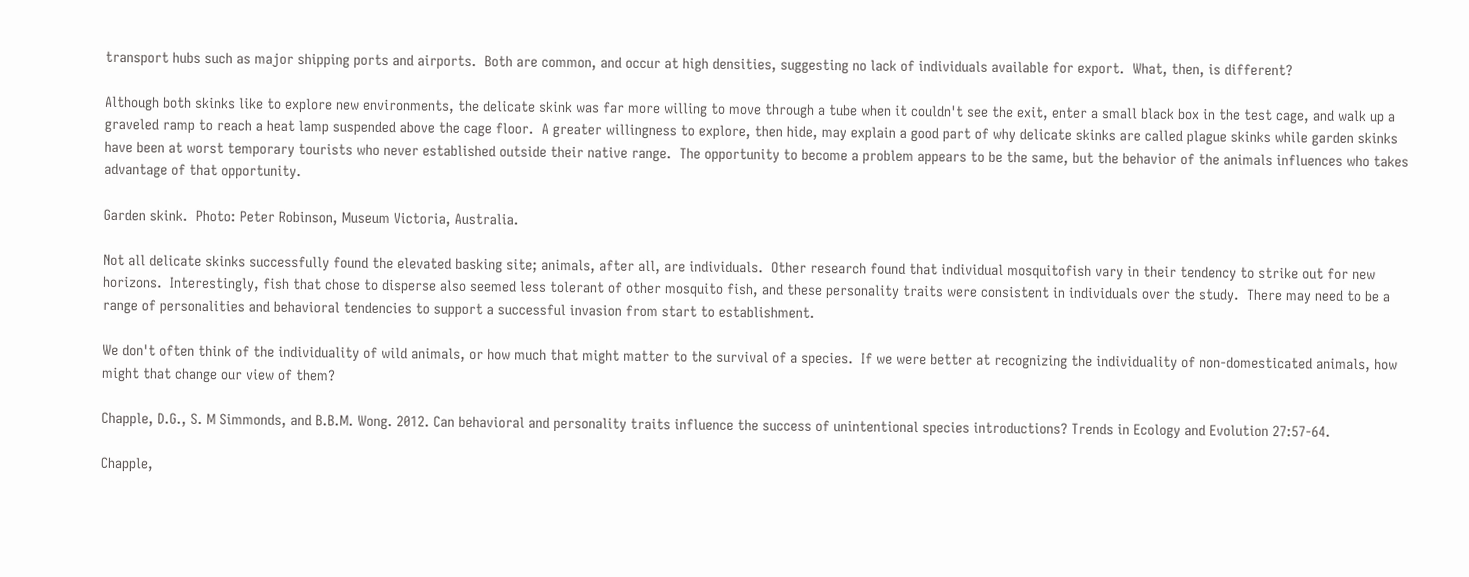transport hubs such as major shipping ports and airports.  Both are common, and occur at high densities, suggesting no lack of individuals available for export.  What, then, is different?

Although both skinks like to explore new environments, the delicate skink was far more willing to move through a tube when it couldn't see the exit, enter a small black box in the test cage, and walk up a graveled ramp to reach a heat lamp suspended above the cage floor.  A greater willingness to explore, then hide, may explain a good part of why delicate skinks are called plague skinks while garden skinks have been at worst temporary tourists who never established outside their native range.  The opportunity to become a problem appears to be the same, but the behavior of the animals influences who takes advantage of that opportunity.

Garden skink.  Photo: Peter Robinson, Museum Victoria, Australia.

Not all delicate skinks successfully found the elevated basking site; animals, after all, are individuals.  Other research found that individual mosquitofish vary in their tendency to strike out for new horizons.  Interestingly, fish that chose to disperse also seemed less tolerant of other mosquito fish, and these personality traits were consistent in individuals over the study.  There may need to be a range of personalities and behavioral tendencies to support a successful invasion from start to establishment.

We don't often think of the individuality of wild animals, or how much that might matter to the survival of a species.  If we were better at recognizing the individuality of non-domesticated animals, how might that change our view of them?

Chapple, D.G., S. M Simmonds, and B.B.M. Wong. 2012. Can behavioral and personality traits influence the success of unintentional species introductions? Trends in Ecology and Evolution 27:57-64.

Chapple,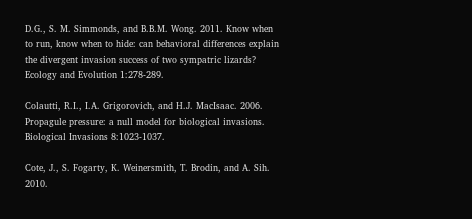D.G., S. M. Simmonds, and B.B.M. Wong. 2011. Know when to run, know when to hide: can behavioral differences explain the divergent invasion success of two sympatric lizards? Ecology and Evolution 1:278-289.

Colautti, R.I., I.A. Grigorovich, and H.J. MacIsaac. 2006. Propagule pressure: a null model for biological invasions. Biological Invasions 8:1023-1037.

Cote, J., S. Fogarty, K. Weinersmith, T. Brodin, and A. Sih. 2010.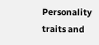Personality traits and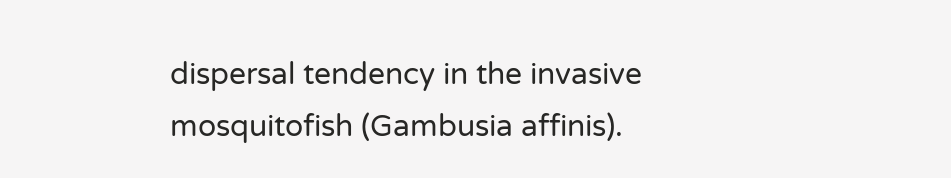dispersal tendency in the invasive mosquitofish (Gambusia affinis).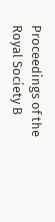Proceedings of the Royal Society B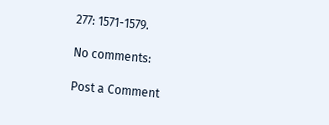277: 1571-1579.

No comments:

Post a Comment